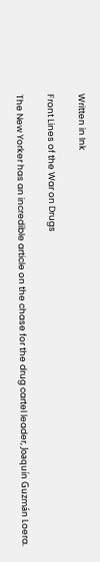Written in Ink

Front Lines of the War on Drugs

The New Yorker has an incredible article on the chase for the drug cartel leader, Joaquín Guzmán Loera.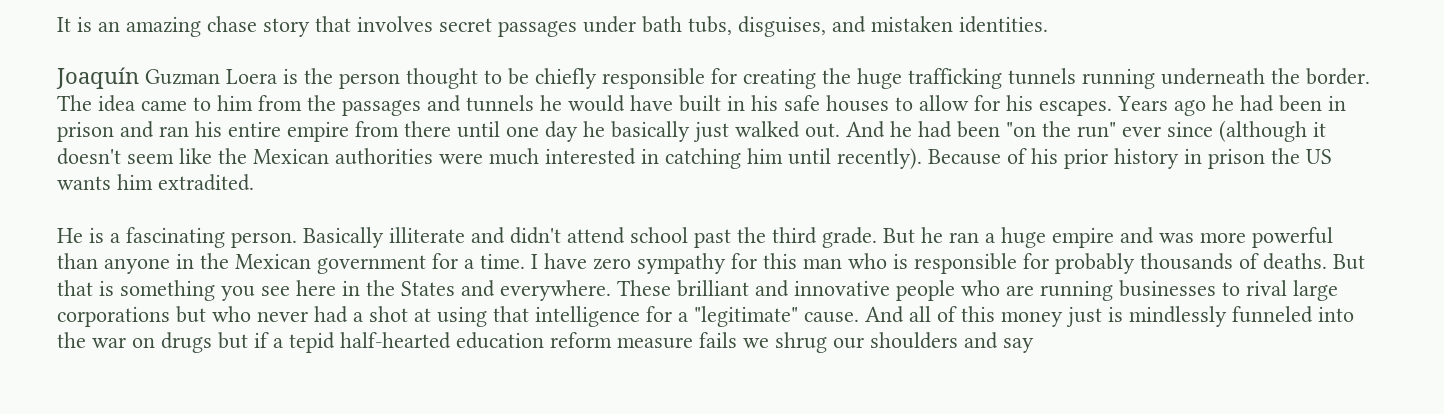It is an amazing chase story that involves secret passages under bath tubs, disguises, and mistaken identities.

Joaquín Guzman Loera is the person thought to be chiefly responsible for creating the huge trafficking tunnels running underneath the border. The idea came to him from the passages and tunnels he would have built in his safe houses to allow for his escapes. Years ago he had been in prison and ran his entire empire from there until one day he basically just walked out. And he had been "on the run" ever since (although it doesn't seem like the Mexican authorities were much interested in catching him until recently). Because of his prior history in prison the US wants him extradited.

He is a fascinating person. Basically illiterate and didn't attend school past the third grade. But he ran a huge empire and was more powerful than anyone in the Mexican government for a time. I have zero sympathy for this man who is responsible for probably thousands of deaths. But that is something you see here in the States and everywhere. These brilliant and innovative people who are running businesses to rival large corporations but who never had a shot at using that intelligence for a "legitimate" cause. And all of this money just is mindlessly funneled into the war on drugs but if a tepid half-hearted education reform measure fails we shrug our shoulders and say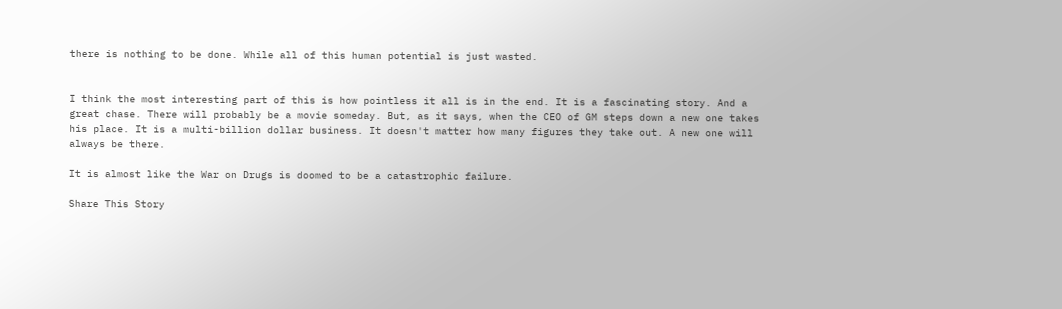there is nothing to be done. While all of this human potential is just wasted.


I think the most interesting part of this is how pointless it all is in the end. It is a fascinating story. And a great chase. There will probably be a movie someday. But, as it says, when the CEO of GM steps down a new one takes his place. It is a multi-billion dollar business. It doesn't matter how many figures they take out. A new one will always be there.

It is almost like the War on Drugs is doomed to be a catastrophic failure.

Share This Story